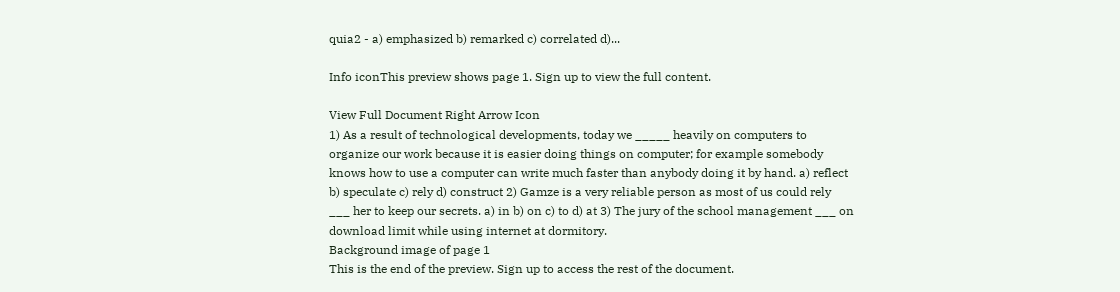quia2 - a) emphasized b) remarked c) correlated d)...

Info iconThis preview shows page 1. Sign up to view the full content.

View Full Document Right Arrow Icon
1) As a result of technological developments, today we _____ heavily on computers to organize our work because it is easier doing things on computer; for example somebody knows how to use a computer can write much faster than anybody doing it by hand. a) reflect b) speculate c) rely d) construct 2) Gamze is a very reliable person as most of us could rely ___ her to keep our secrets. a) in b) on c) to d) at 3) The jury of the school management ___ on download limit while using internet at dormitory.
Background image of page 1
This is the end of the preview. Sign up to access the rest of the document.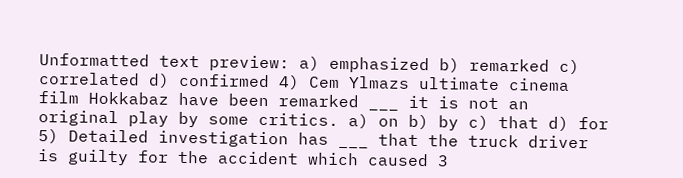Unformatted text preview: a) emphasized b) remarked c) correlated d) confirmed 4) Cem Ylmazs ultimate cinema film Hokkabaz have been remarked ___ it is not an original play by some critics. a) on b) by c) that d) for 5) Detailed investigation has ___ that the truck driver is guilty for the accident which caused 3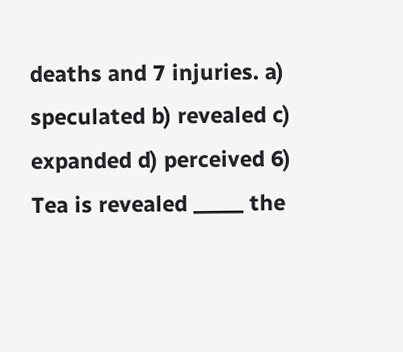deaths and 7 injuries. a) speculated b) revealed c) expanded d) perceived 6) Tea is revealed _____ the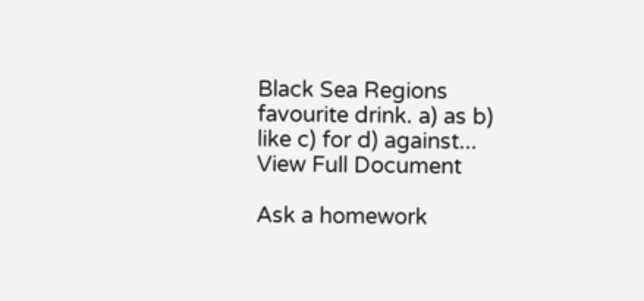Black Sea Regions favourite drink. a) as b) like c) for d) against...
View Full Document

Ask a homework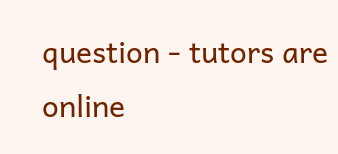question - tutors are online